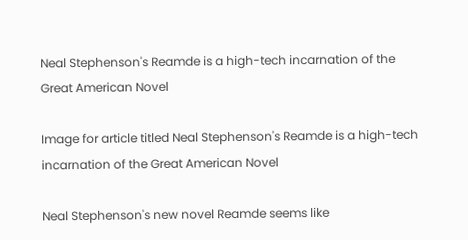Neal Stephenson's Reamde is a high-tech incarnation of the Great American Novel

Image for article titled Neal Stephenson's Reamde is a high-tech incarnation of the Great American Novel

Neal Stephenson's new novel Reamde seems like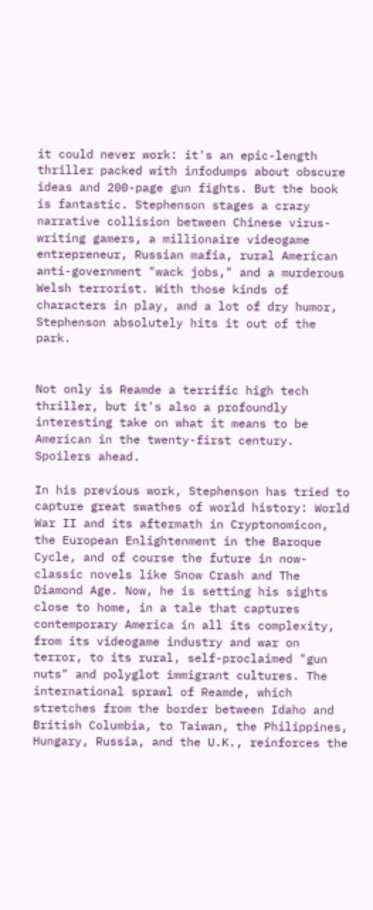it could never work: it's an epic-length thriller packed with infodumps about obscure ideas and 200-page gun fights. But the book is fantastic. Stephenson stages a crazy narrative collision between Chinese virus-writing gamers, a millionaire videogame entrepreneur, Russian mafia, rural American anti-government "wack jobs," and a murderous Welsh terrorist. With those kinds of characters in play, and a lot of dry humor, Stephenson absolutely hits it out of the park.


Not only is Reamde a terrific high tech thriller, but it's also a profoundly interesting take on what it means to be American in the twenty-first century. Spoilers ahead.

In his previous work, Stephenson has tried to capture great swathes of world history: World War II and its aftermath in Cryptonomicon, the European Enlightenment in the Baroque Cycle, and of course the future in now-classic novels like Snow Crash and The Diamond Age. Now, he is setting his sights close to home, in a tale that captures contemporary America in all its complexity, from its videogame industry and war on terror, to its rural, self-proclaimed "gun nuts" and polyglot immigrant cultures. The international sprawl of Reamde, which stretches from the border between Idaho and British Columbia, to Taiwan, the Philippines, Hungary, Russia, and the U.K., reinforces the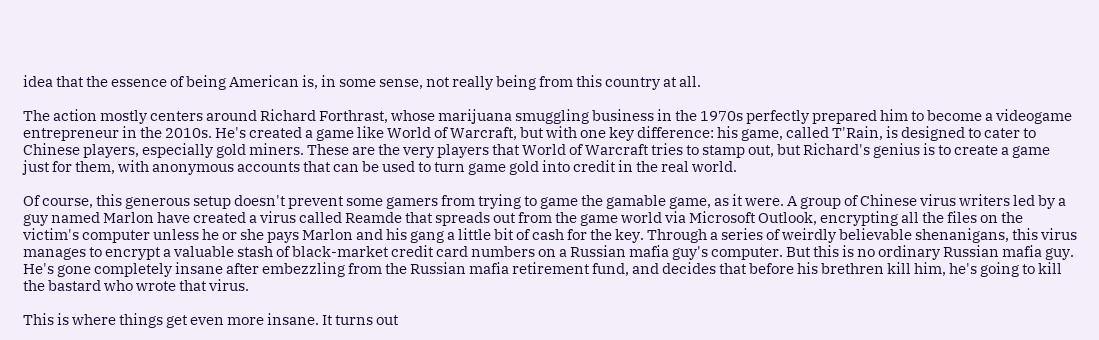idea that the essence of being American is, in some sense, not really being from this country at all.

The action mostly centers around Richard Forthrast, whose marijuana smuggling business in the 1970s perfectly prepared him to become a videogame entrepreneur in the 2010s. He's created a game like World of Warcraft, but with one key difference: his game, called T'Rain, is designed to cater to Chinese players, especially gold miners. These are the very players that World of Warcraft tries to stamp out, but Richard's genius is to create a game just for them, with anonymous accounts that can be used to turn game gold into credit in the real world.

Of course, this generous setup doesn't prevent some gamers from trying to game the gamable game, as it were. A group of Chinese virus writers led by a guy named Marlon have created a virus called Reamde that spreads out from the game world via Microsoft Outlook, encrypting all the files on the victim's computer unless he or she pays Marlon and his gang a little bit of cash for the key. Through a series of weirdly believable shenanigans, this virus manages to encrypt a valuable stash of black-market credit card numbers on a Russian mafia guy's computer. But this is no ordinary Russian mafia guy. He's gone completely insane after embezzling from the Russian mafia retirement fund, and decides that before his brethren kill him, he's going to kill the bastard who wrote that virus.

This is where things get even more insane. It turns out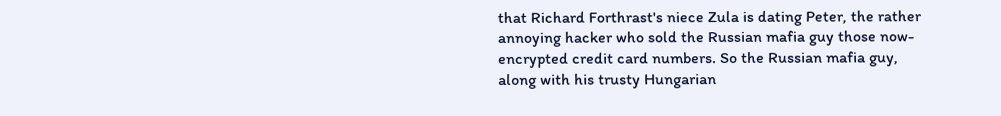that Richard Forthrast's niece Zula is dating Peter, the rather annoying hacker who sold the Russian mafia guy those now-encrypted credit card numbers. So the Russian mafia guy, along with his trusty Hungarian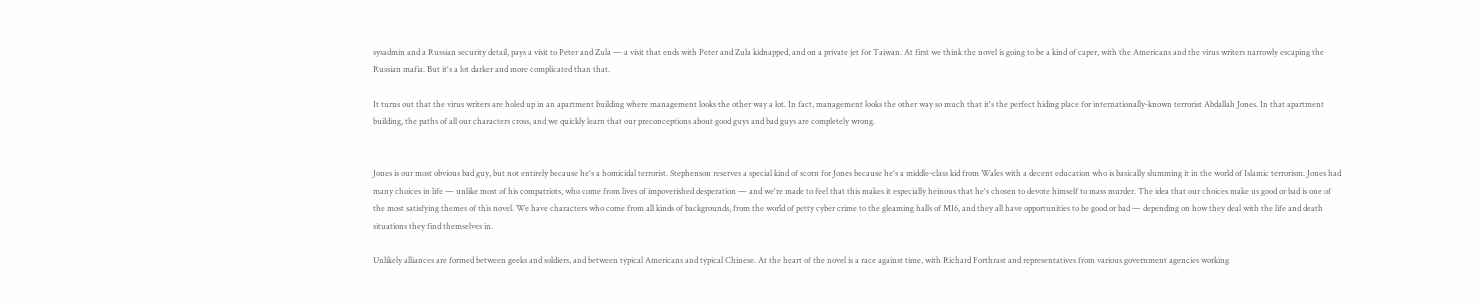sysadmin and a Russian security detail, pays a visit to Peter and Zula — a visit that ends with Peter and Zula kidnapped, and on a private jet for Taiwan. At first we think the novel is going to be a kind of caper, with the Americans and the virus writers narrowly escaping the Russian mafia. But it's a lot darker and more complicated than that.

It turns out that the virus writers are holed up in an apartment building where management looks the other way a lot. In fact, management looks the other way so much that it's the perfect hiding place for internationally-known terrorist Abdallah Jones. In that apartment building, the paths of all our characters cross, and we quickly learn that our preconceptions about good guys and bad guys are completely wrong.


Jones is our most obvious bad guy, but not entirely because he's a homicidal terrorist. Stephenson reserves a special kind of scorn for Jones because he's a middle-class kid from Wales with a decent education who is basically slumming it in the world of Islamic terrorism. Jones had many choices in life — unlike most of his compatriots, who come from lives of impoverished desperation — and we're made to feel that this makes it especially heinous that he's chosen to devote himself to mass murder. The idea that our choices make us good or bad is one of the most satisfying themes of this novel. We have characters who come from all kinds of backgrounds, from the world of petty cyber crime to the gleaming halls of MI6, and they all have opportunities to be good or bad — depending on how they deal with the life and death situations they find themselves in.

Unlikely alliances are formed between geeks and soldiers, and between typical Americans and typical Chinese. At the heart of the novel is a race against time, with Richard Forthrast and representatives from various government agencies working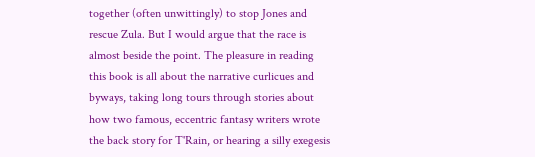together (often unwittingly) to stop Jones and rescue Zula. But I would argue that the race is almost beside the point. The pleasure in reading this book is all about the narrative curlicues and byways, taking long tours through stories about how two famous, eccentric fantasy writers wrote the back story for T'Rain, or hearing a silly exegesis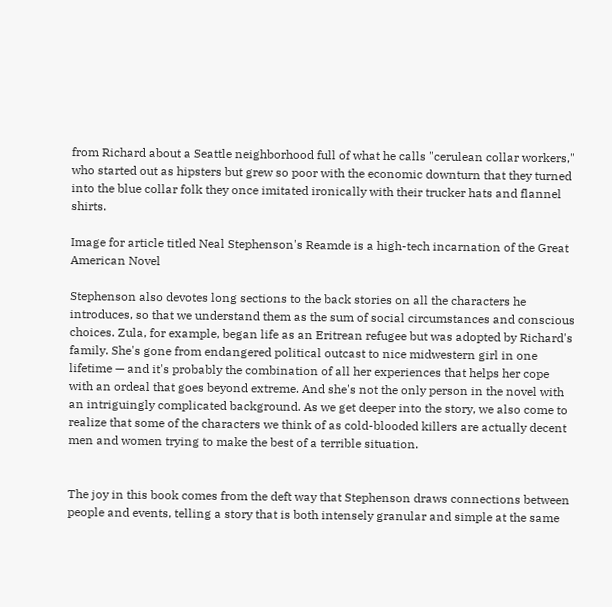from Richard about a Seattle neighborhood full of what he calls "cerulean collar workers," who started out as hipsters but grew so poor with the economic downturn that they turned into the blue collar folk they once imitated ironically with their trucker hats and flannel shirts.

Image for article titled Neal Stephenson's Reamde is a high-tech incarnation of the Great American Novel

Stephenson also devotes long sections to the back stories on all the characters he introduces, so that we understand them as the sum of social circumstances and conscious choices. Zula, for example, began life as an Eritrean refugee but was adopted by Richard's family. She's gone from endangered political outcast to nice midwestern girl in one lifetime — and it's probably the combination of all her experiences that helps her cope with an ordeal that goes beyond extreme. And she's not the only person in the novel with an intriguingly complicated background. As we get deeper into the story, we also come to realize that some of the characters we think of as cold-blooded killers are actually decent men and women trying to make the best of a terrible situation.


The joy in this book comes from the deft way that Stephenson draws connections between people and events, telling a story that is both intensely granular and simple at the same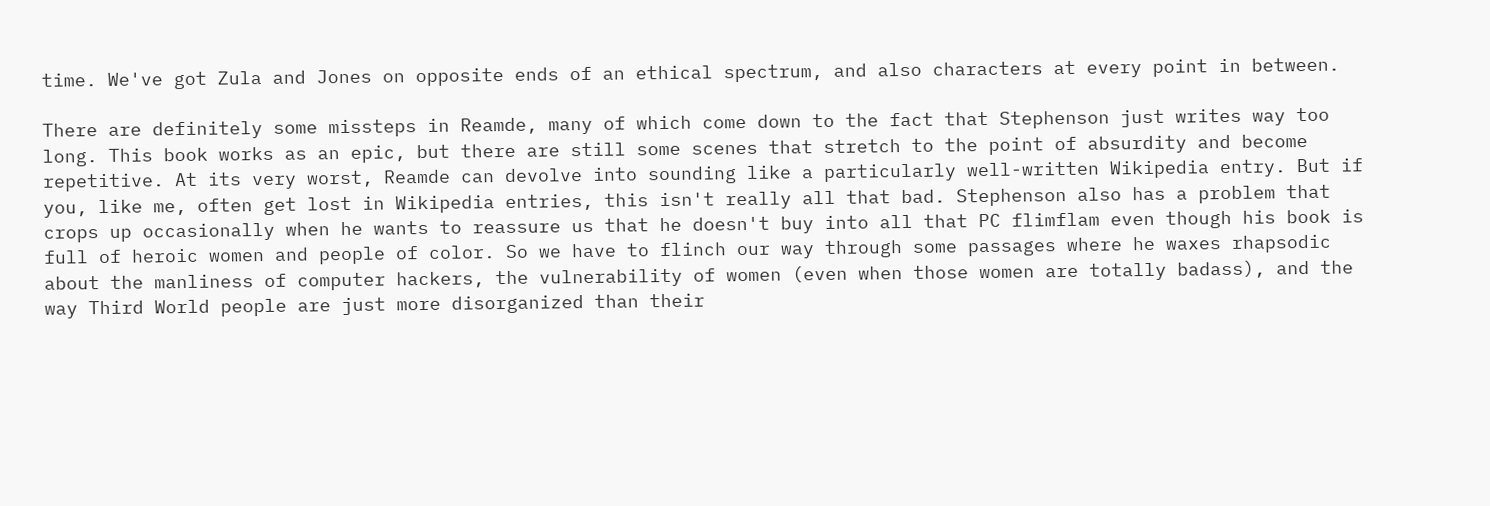time. We've got Zula and Jones on opposite ends of an ethical spectrum, and also characters at every point in between.

There are definitely some missteps in Reamde, many of which come down to the fact that Stephenson just writes way too long. This book works as an epic, but there are still some scenes that stretch to the point of absurdity and become repetitive. At its very worst, Reamde can devolve into sounding like a particularly well-written Wikipedia entry. But if you, like me, often get lost in Wikipedia entries, this isn't really all that bad. Stephenson also has a problem that crops up occasionally when he wants to reassure us that he doesn't buy into all that PC flimflam even though his book is full of heroic women and people of color. So we have to flinch our way through some passages where he waxes rhapsodic about the manliness of computer hackers, the vulnerability of women (even when those women are totally badass), and the way Third World people are just more disorganized than their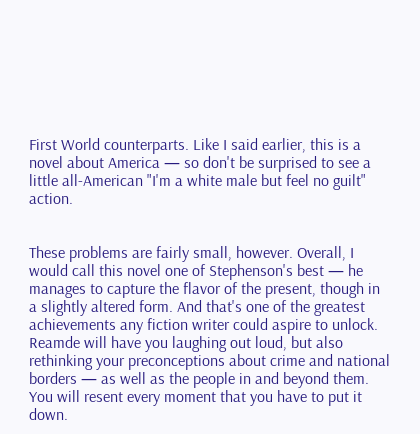First World counterparts. Like I said earlier, this is a novel about America — so don't be surprised to see a little all-American "I'm a white male but feel no guilt" action.


These problems are fairly small, however. Overall, I would call this novel one of Stephenson's best — he manages to capture the flavor of the present, though in a slightly altered form. And that's one of the greatest achievements any fiction writer could aspire to unlock. Reamde will have you laughing out loud, but also rethinking your preconceptions about crime and national borders — as well as the people in and beyond them. You will resent every moment that you have to put it down.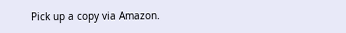Pick up a copy via Amazon.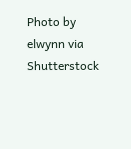Photo by elwynn via Shutterstock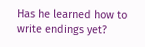Has he learned how to write endings yet?